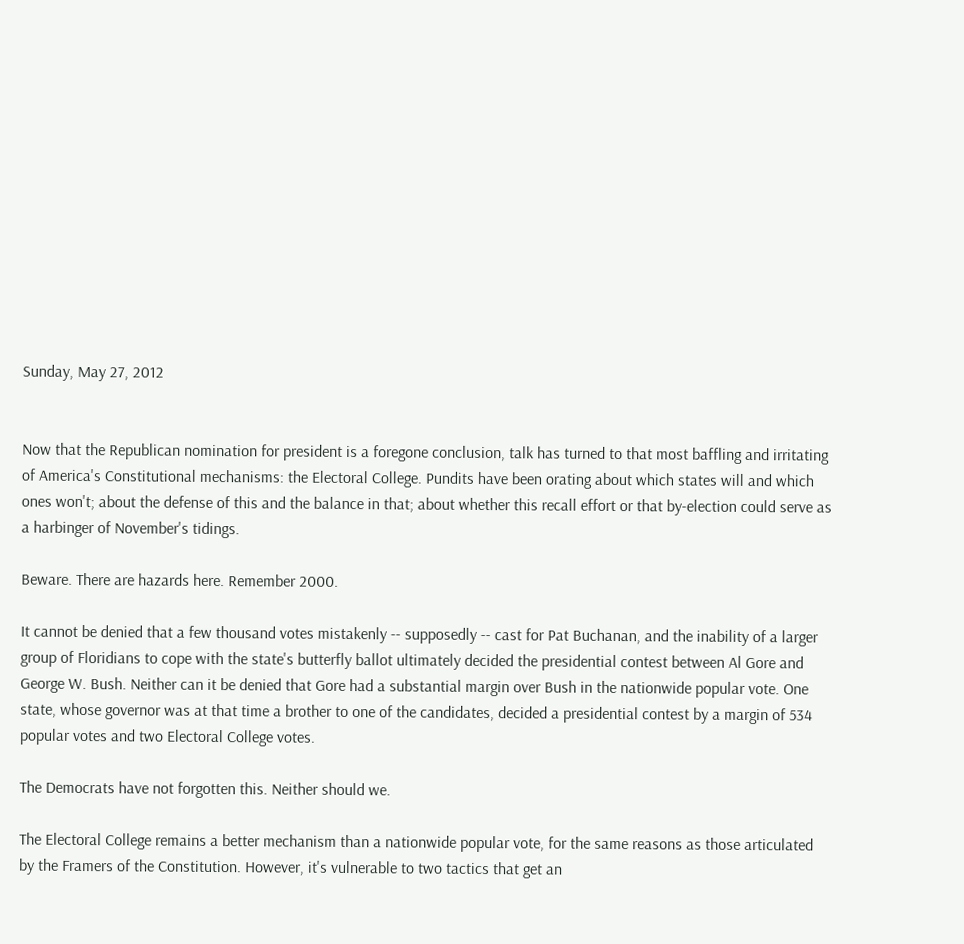Sunday, May 27, 2012


Now that the Republican nomination for president is a foregone conclusion, talk has turned to that most baffling and irritating of America's Constitutional mechanisms: the Electoral College. Pundits have been orating about which states will and which ones won't; about the defense of this and the balance in that; about whether this recall effort or that by-election could serve as a harbinger of November's tidings.

Beware. There are hazards here. Remember 2000.

It cannot be denied that a few thousand votes mistakenly -- supposedly -- cast for Pat Buchanan, and the inability of a larger group of Floridians to cope with the state's butterfly ballot ultimately decided the presidential contest between Al Gore and George W. Bush. Neither can it be denied that Gore had a substantial margin over Bush in the nationwide popular vote. One state, whose governor was at that time a brother to one of the candidates, decided a presidential contest by a margin of 534 popular votes and two Electoral College votes.

The Democrats have not forgotten this. Neither should we.

The Electoral College remains a better mechanism than a nationwide popular vote, for the same reasons as those articulated by the Framers of the Constitution. However, it's vulnerable to two tactics that get an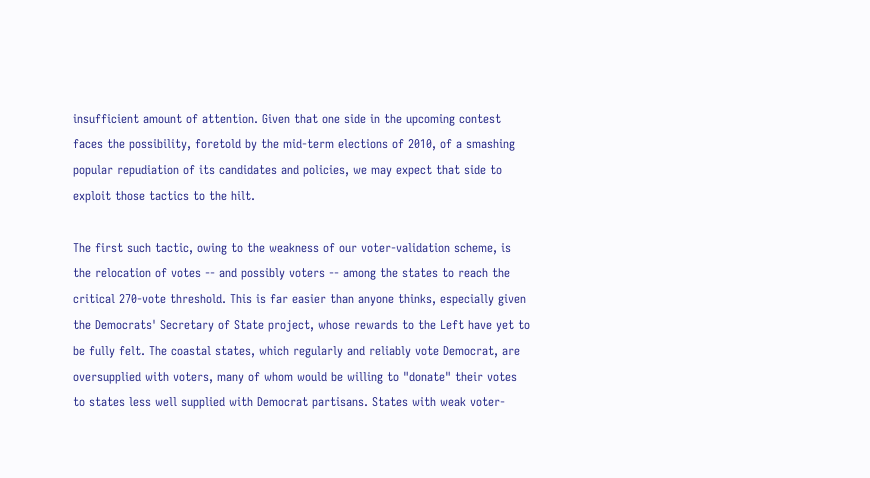insufficient amount of attention. Given that one side in the upcoming contest faces the possibility, foretold by the mid-term elections of 2010, of a smashing popular repudiation of its candidates and policies, we may expect that side to exploit those tactics to the hilt.

The first such tactic, owing to the weakness of our voter-validation scheme, is the relocation of votes -- and possibly voters -- among the states to reach the critical 270-vote threshold. This is far easier than anyone thinks, especially given the Democrats' Secretary of State project, whose rewards to the Left have yet to be fully felt. The coastal states, which regularly and reliably vote Democrat, are oversupplied with voters, many of whom would be willing to "donate" their votes to states less well supplied with Democrat partisans. States with weak voter-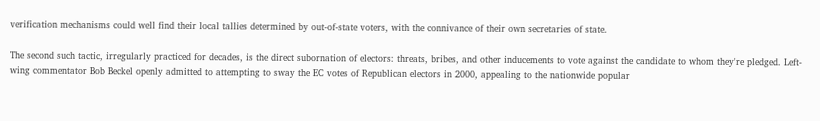verification mechanisms could well find their local tallies determined by out-of-state voters, with the connivance of their own secretaries of state.

The second such tactic, irregularly practiced for decades, is the direct subornation of electors: threats, bribes, and other inducements to vote against the candidate to whom they're pledged. Left-wing commentator Bob Beckel openly admitted to attempting to sway the EC votes of Republican electors in 2000, appealing to the nationwide popular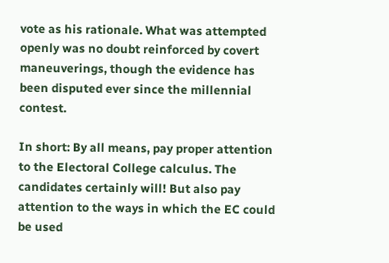vote as his rationale. What was attempted openly was no doubt reinforced by covert maneuverings, though the evidence has been disputed ever since the millennial contest.

In short: By all means, pay proper attention to the Electoral College calculus. The candidates certainly will! But also pay attention to the ways in which the EC could be used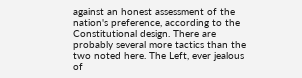against an honest assessment of the nation's preference, according to the Constitutional design. There are probably several more tactics than the two noted here. The Left, ever jealous of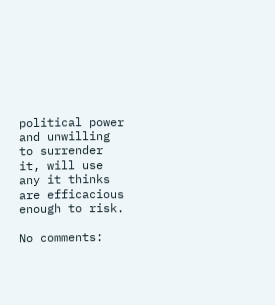political power and unwilling to surrender it, will use any it thinks are efficacious enough to risk.

No comments: